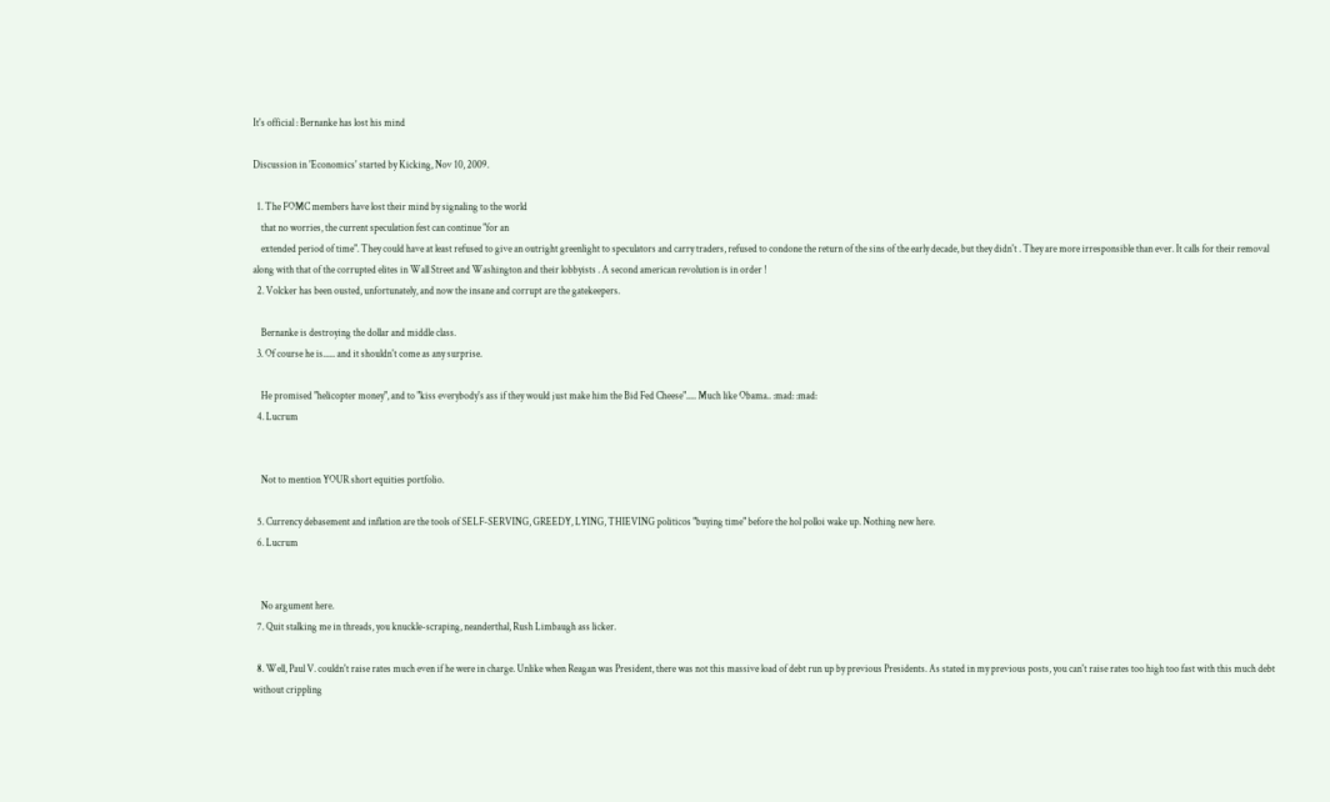It's official : Bernanke has lost his mind

Discussion in 'Economics' started by Kicking, Nov 10, 2009.

  1. The FOMC members have lost their mind by signaling to the world
    that no worries, the current speculation fest can continue "for an
    extended period of time". They could have at least refused to give an outright greenlight to speculators and carry traders, refused to condone the return of the sins of the early decade, but they didn't . They are more irresponsible than ever. It calls for their removal along with that of the corrupted elites in Wall Street and Washington and their lobbyists . A second american revolution is in order !
  2. Volcker has been ousted, unfortunately, and now the insane and corrupt are the gatekeepers.

    Bernanke is destroying the dollar and middle class.
  3. Of course he is...... and it shouldn't come as any surprise.

    He promised "helicopter money", and to "kiss everybody's ass if they would just make him the Bid Fed Cheese"..... Much like Obama.. :mad: :mad:
  4. Lucrum


    Not to mention YOUR short equities portfolio.

  5. Currency debasement and inflation are the tools of SELF-SERVING, GREEDY, LYING, THIEVING politicos "buying time" before the hol polloi wake up. Nothing new here.
  6. Lucrum


    No argument here.
  7. Quit stalking me in threads, you knuckle-scraping, neanderthal, Rush Limbaugh ass licker.

  8. Well, Paul V. couldn't raise rates much even if he were in charge. Unlike when Reagan was President, there was not this massive load of debt run up by previous Presidents. As stated in my previous posts, you can't raise rates too high too fast with this much debt without crippling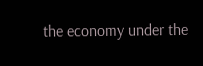the economy under the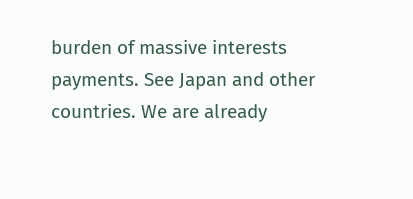burden of massive interests payments. See Japan and other countries. We are already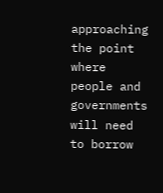approaching the point where people and governments will need to borrow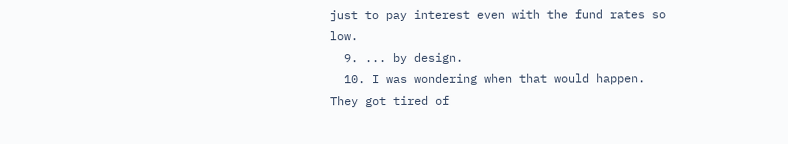just to pay interest even with the fund rates so low.
  9. ... by design.
  10. I was wondering when that would happen. They got tired of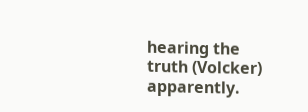hearing the truth (Volcker) apparently.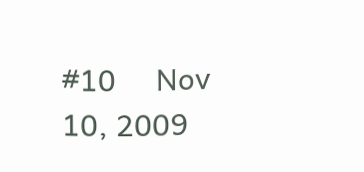#10     Nov 10, 2009